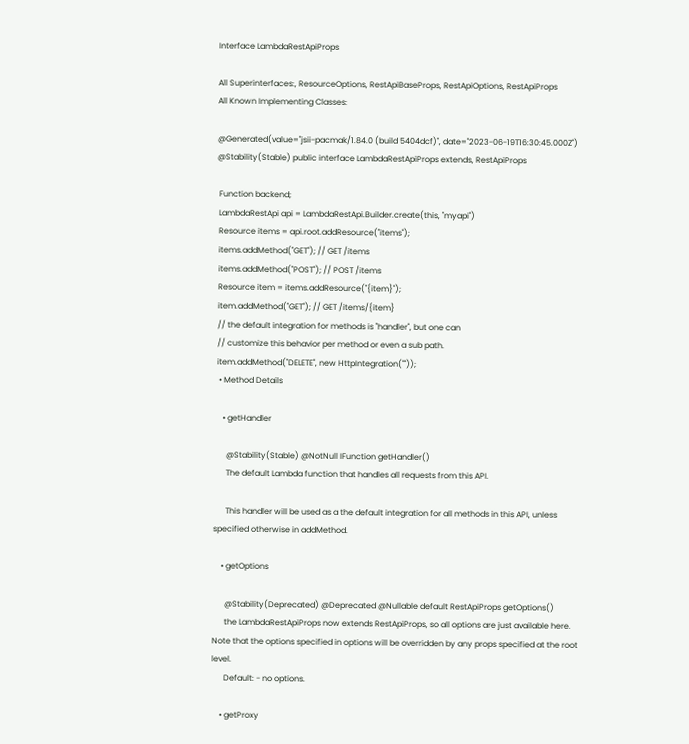Interface LambdaRestApiProps

All Superinterfaces:, ResourceOptions, RestApiBaseProps, RestApiOptions, RestApiProps
All Known Implementing Classes:

@Generated(value="jsii-pacmak/1.84.0 (build 5404dcf)", date="2023-06-19T16:30:45.000Z") @Stability(Stable) public interface LambdaRestApiProps extends, RestApiProps

 Function backend;
 LambdaRestApi api = LambdaRestApi.Builder.create(this, "myapi")
 Resource items = api.root.addResource("items");
 items.addMethod("GET"); // GET /items
 items.addMethod("POST"); // POST /items
 Resource item = items.addResource("{item}");
 item.addMethod("GET"); // GET /items/{item}
 // the default integration for methods is "handler", but one can
 // customize this behavior per method or even a sub path.
 item.addMethod("DELETE", new HttpIntegration(""));
  • Method Details

    • getHandler

      @Stability(Stable) @NotNull IFunction getHandler()
      The default Lambda function that handles all requests from this API.

      This handler will be used as a the default integration for all methods in this API, unless specified otherwise in addMethod.

    • getOptions

      @Stability(Deprecated) @Deprecated @Nullable default RestApiProps getOptions()
      the LambdaRestApiProps now extends RestApiProps, so all options are just available here. Note that the options specified in options will be overridden by any props specified at the root level.
      Default: - no options.

    • getProxy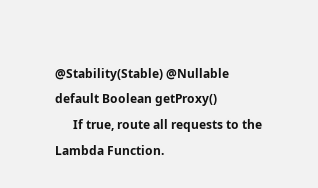@Stability(Stable) @Nullable default Boolean getProxy()
      If true, route all requests to the Lambda Function.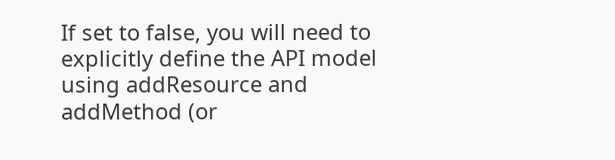If set to false, you will need to explicitly define the API model using addResource and addMethod (or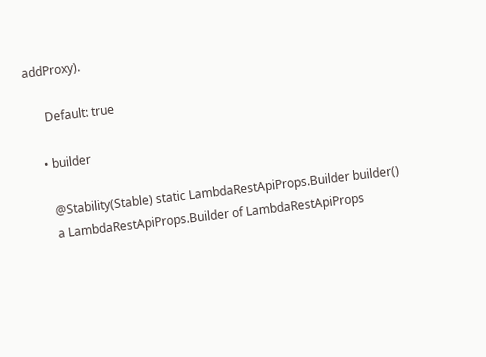addProxy).

      Default: true

    • builder

      @Stability(Stable) static LambdaRestApiProps.Builder builder()
      a LambdaRestApiProps.Builder of LambdaRestApiProps